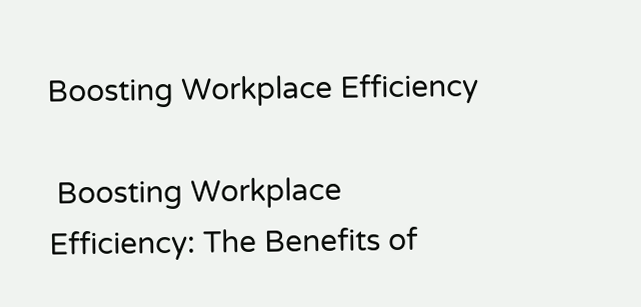Boosting Workplace Efficiency

 Boosting Workplace Efficiency: The Benefits of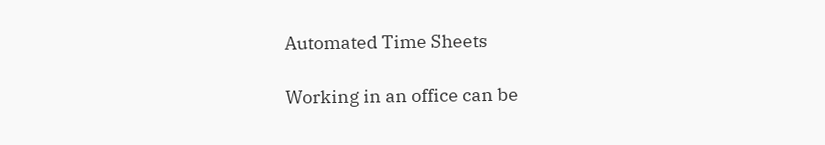Automated Time Sheets

Working in an office can be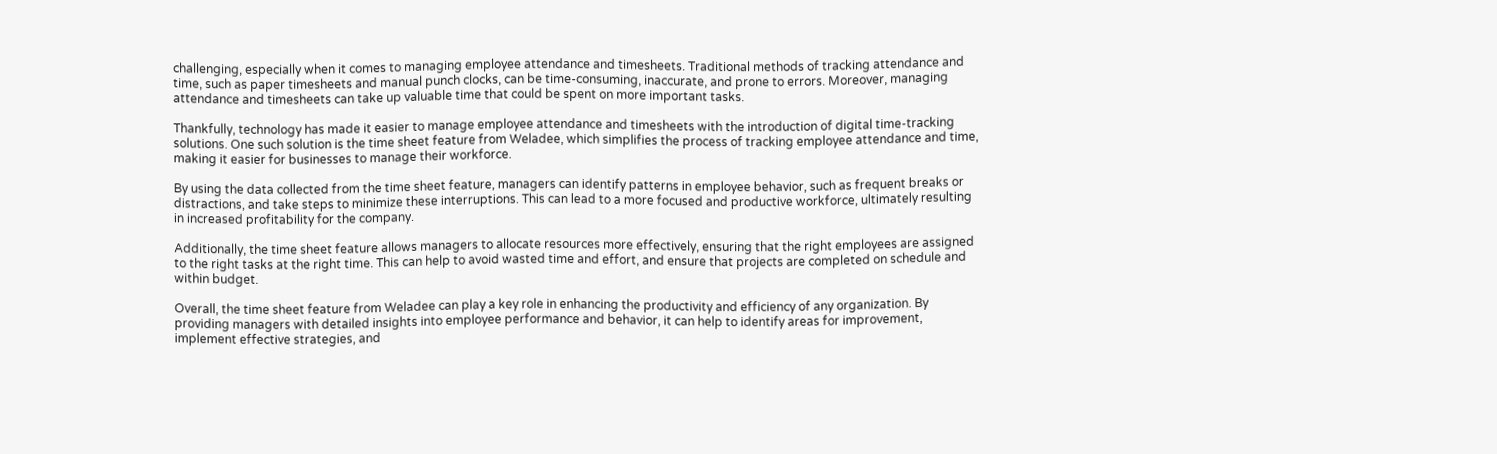challenging, especially when it comes to managing employee attendance and timesheets. Traditional methods of tracking attendance and time, such as paper timesheets and manual punch clocks, can be time-consuming, inaccurate, and prone to errors. Moreover, managing attendance and timesheets can take up valuable time that could be spent on more important tasks.

Thankfully, technology has made it easier to manage employee attendance and timesheets with the introduction of digital time-tracking solutions. One such solution is the time sheet feature from Weladee, which simplifies the process of tracking employee attendance and time, making it easier for businesses to manage their workforce.

By using the data collected from the time sheet feature, managers can identify patterns in employee behavior, such as frequent breaks or distractions, and take steps to minimize these interruptions. This can lead to a more focused and productive workforce, ultimately resulting in increased profitability for the company.

Additionally, the time sheet feature allows managers to allocate resources more effectively, ensuring that the right employees are assigned to the right tasks at the right time. This can help to avoid wasted time and effort, and ensure that projects are completed on schedule and within budget.

Overall, the time sheet feature from Weladee can play a key role in enhancing the productivity and efficiency of any organization. By providing managers with detailed insights into employee performance and behavior, it can help to identify areas for improvement, implement effective strategies, and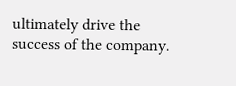ultimately drive the success of the company.